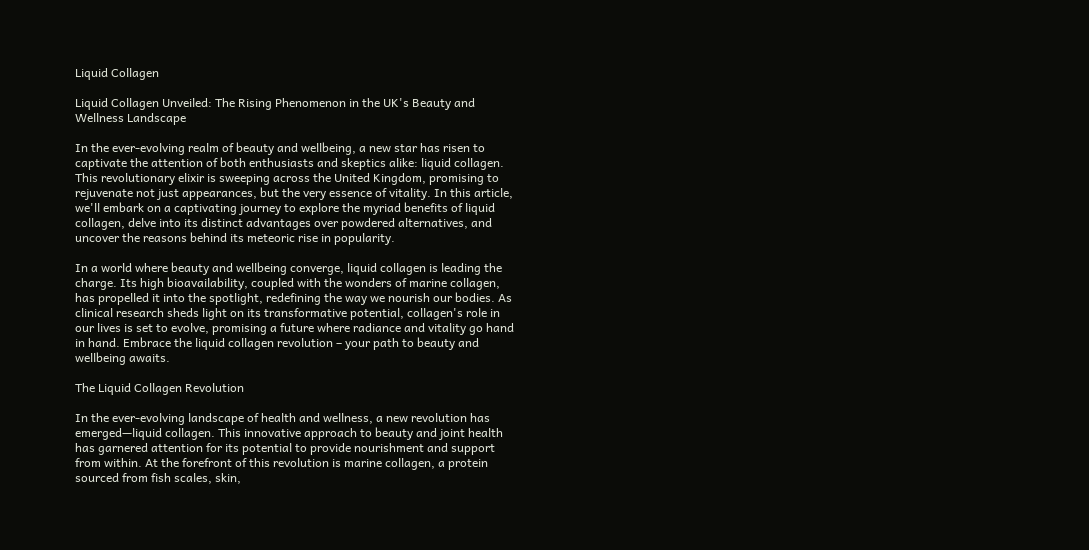Liquid Collagen

Liquid Collagen Unveiled: The Rising Phenomenon in the UK's Beauty and Wellness Landscape

In the ever-evolving realm of beauty and wellbeing, a new star has risen to captivate the attention of both enthusiasts and skeptics alike: liquid collagen. This revolutionary elixir is sweeping across the United Kingdom, promising to rejuvenate not just appearances, but the very essence of vitality. In this article, we'll embark on a captivating journey to explore the myriad benefits of liquid collagen, delve into its distinct advantages over powdered alternatives, and uncover the reasons behind its meteoric rise in popularity.

In a world where beauty and wellbeing converge, liquid collagen is leading the charge. Its high bioavailability, coupled with the wonders of marine collagen, has propelled it into the spotlight, redefining the way we nourish our bodies. As clinical research sheds light on its transformative potential, collagen's role in our lives is set to evolve, promising a future where radiance and vitality go hand in hand. Embrace the liquid collagen revolution – your path to beauty and wellbeing awaits.

The Liquid Collagen Revolution

In the ever-evolving landscape of health and wellness, a new revolution has emerged—liquid collagen. This innovative approach to beauty and joint health has garnered attention for its potential to provide nourishment and support from within. At the forefront of this revolution is marine collagen, a protein sourced from fish scales, skin,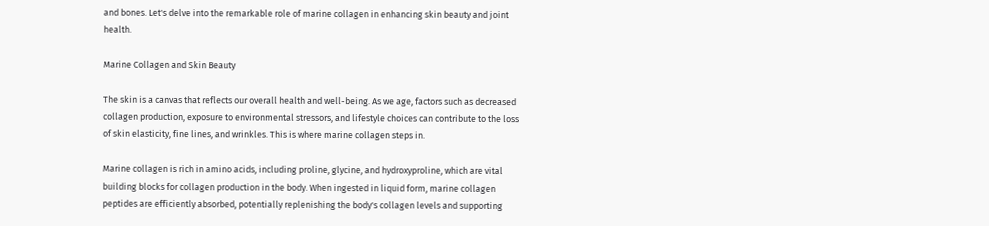and bones. Let's delve into the remarkable role of marine collagen in enhancing skin beauty and joint health.

Marine Collagen and Skin Beauty

The skin is a canvas that reflects our overall health and well-being. As we age, factors such as decreased collagen production, exposure to environmental stressors, and lifestyle choices can contribute to the loss of skin elasticity, fine lines, and wrinkles. This is where marine collagen steps in.

Marine collagen is rich in amino acids, including proline, glycine, and hydroxyproline, which are vital building blocks for collagen production in the body. When ingested in liquid form, marine collagen peptides are efficiently absorbed, potentially replenishing the body's collagen levels and supporting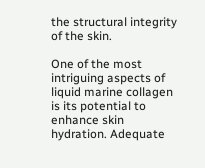the structural integrity of the skin.

One of the most intriguing aspects of liquid marine collagen is its potential to enhance skin hydration. Adequate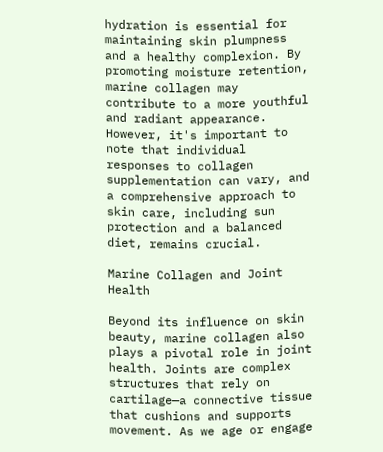hydration is essential for maintaining skin plumpness and a healthy complexion. By promoting moisture retention, marine collagen may contribute to a more youthful and radiant appearance. However, it's important to note that individual responses to collagen supplementation can vary, and a comprehensive approach to skin care, including sun protection and a balanced diet, remains crucial.

Marine Collagen and Joint Health

Beyond its influence on skin beauty, marine collagen also plays a pivotal role in joint health. Joints are complex structures that rely on cartilage—a connective tissue that cushions and supports movement. As we age or engage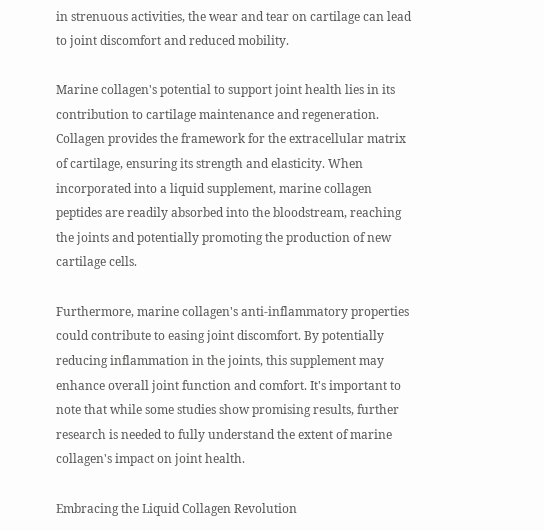in strenuous activities, the wear and tear on cartilage can lead to joint discomfort and reduced mobility.

Marine collagen's potential to support joint health lies in its contribution to cartilage maintenance and regeneration. Collagen provides the framework for the extracellular matrix of cartilage, ensuring its strength and elasticity. When incorporated into a liquid supplement, marine collagen peptides are readily absorbed into the bloodstream, reaching the joints and potentially promoting the production of new cartilage cells.

Furthermore, marine collagen's anti-inflammatory properties could contribute to easing joint discomfort. By potentially reducing inflammation in the joints, this supplement may enhance overall joint function and comfort. It's important to note that while some studies show promising results, further research is needed to fully understand the extent of marine collagen's impact on joint health.

Embracing the Liquid Collagen Revolution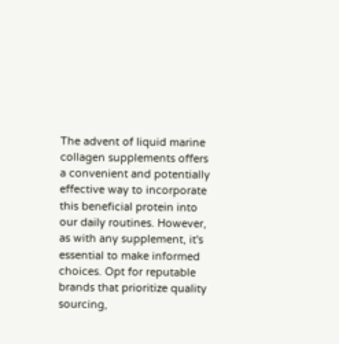The advent of liquid marine collagen supplements offers a convenient and potentially effective way to incorporate this beneficial protein into our daily routines. However, as with any supplement, it's essential to make informed choices. Opt for reputable brands that prioritize quality sourcing,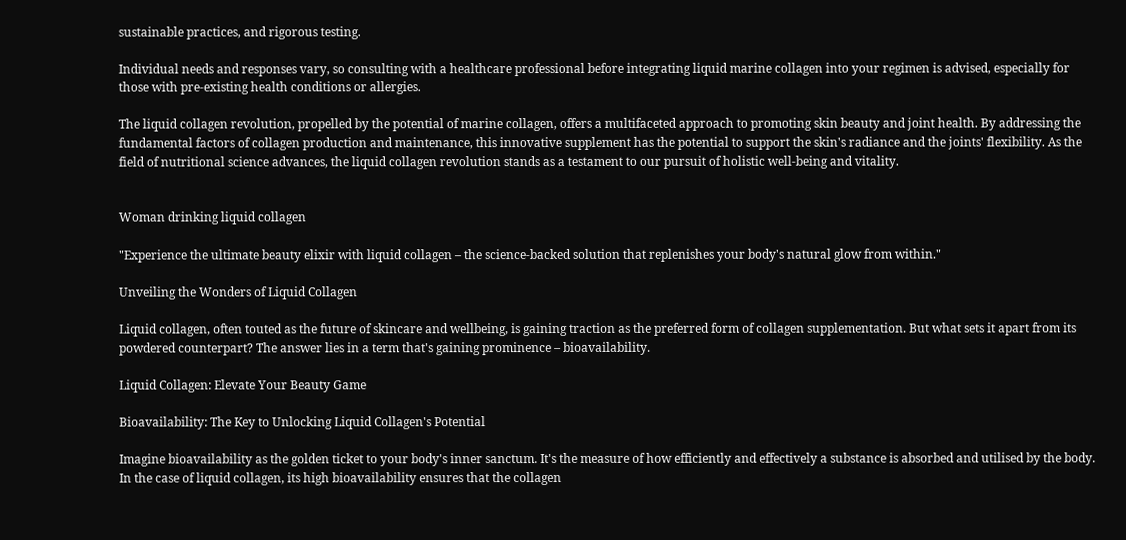sustainable practices, and rigorous testing.

Individual needs and responses vary, so consulting with a healthcare professional before integrating liquid marine collagen into your regimen is advised, especially for those with pre-existing health conditions or allergies.

The liquid collagen revolution, propelled by the potential of marine collagen, offers a multifaceted approach to promoting skin beauty and joint health. By addressing the fundamental factors of collagen production and maintenance, this innovative supplement has the potential to support the skin's radiance and the joints' flexibility. As the field of nutritional science advances, the liquid collagen revolution stands as a testament to our pursuit of holistic well-being and vitality.


Woman drinking liquid collagen

"Experience the ultimate beauty elixir with liquid collagen – the science-backed solution that replenishes your body's natural glow from within."

Unveiling the Wonders of Liquid Collagen

Liquid collagen, often touted as the future of skincare and wellbeing, is gaining traction as the preferred form of collagen supplementation. But what sets it apart from its powdered counterpart? The answer lies in a term that's gaining prominence – bioavailability.

Liquid Collagen: Elevate Your Beauty Game

Bioavailability: The Key to Unlocking Liquid Collagen's Potential

Imagine bioavailability as the golden ticket to your body's inner sanctum. It's the measure of how efficiently and effectively a substance is absorbed and utilised by the body. In the case of liquid collagen, its high bioavailability ensures that the collagen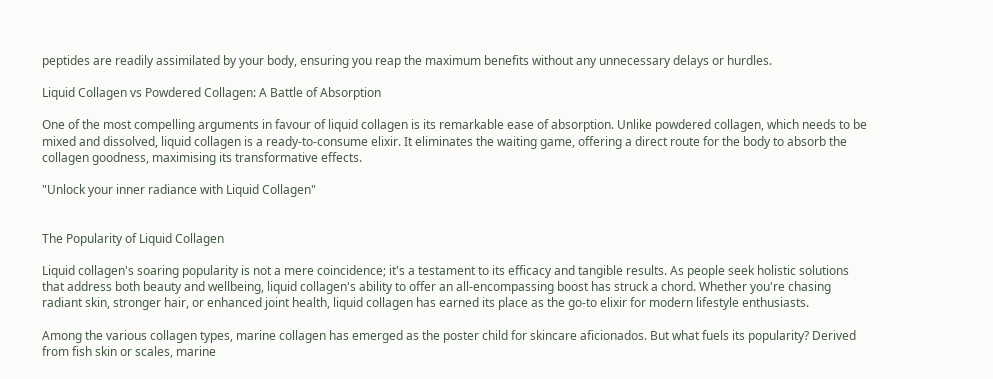peptides are readily assimilated by your body, ensuring you reap the maximum benefits without any unnecessary delays or hurdles.

Liquid Collagen vs Powdered Collagen: A Battle of Absorption

One of the most compelling arguments in favour of liquid collagen is its remarkable ease of absorption. Unlike powdered collagen, which needs to be mixed and dissolved, liquid collagen is a ready-to-consume elixir. It eliminates the waiting game, offering a direct route for the body to absorb the collagen goodness, maximising its transformative effects.

"Unlock your inner radiance with Liquid Collagen"


The Popularity of Liquid Collagen

Liquid collagen's soaring popularity is not a mere coincidence; it's a testament to its efficacy and tangible results. As people seek holistic solutions that address both beauty and wellbeing, liquid collagen's ability to offer an all-encompassing boost has struck a chord. Whether you're chasing radiant skin, stronger hair, or enhanced joint health, liquid collagen has earned its place as the go-to elixir for modern lifestyle enthusiasts.

Among the various collagen types, marine collagen has emerged as the poster child for skincare aficionados. But what fuels its popularity? Derived from fish skin or scales, marine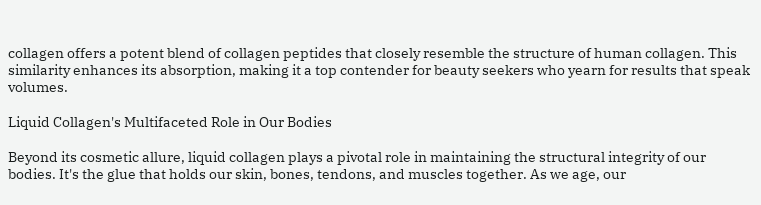collagen offers a potent blend of collagen peptides that closely resemble the structure of human collagen. This similarity enhances its absorption, making it a top contender for beauty seekers who yearn for results that speak volumes.

Liquid Collagen's Multifaceted Role in Our Bodies

Beyond its cosmetic allure, liquid collagen plays a pivotal role in maintaining the structural integrity of our bodies. It's the glue that holds our skin, bones, tendons, and muscles together. As we age, our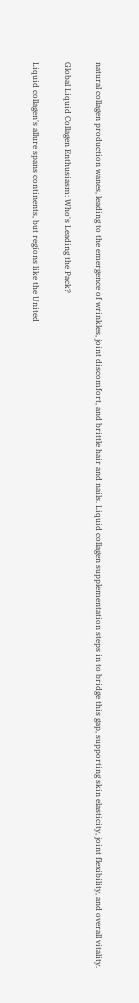natural collagen production wanes, leading to the emergence of wrinkles, joint discomfort, and brittle hair and nails. Liquid collagen supplementation steps in to bridge this gap, supporting skin elasticity, joint flexibility, and overall vitality.

Global Liquid Collagen Enthusiasm: Who's Leading the Pack?

Liquid collagen's allure spans continents, but regions like the United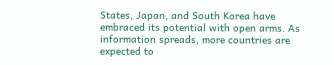States, Japan, and South Korea have embraced its potential with open arms. As information spreads, more countries are expected to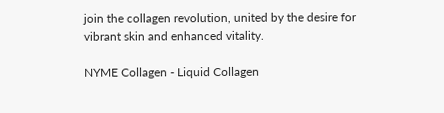join the collagen revolution, united by the desire for vibrant skin and enhanced vitality.

NYME Collagen - Liquid Collagen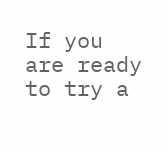If you are ready to try a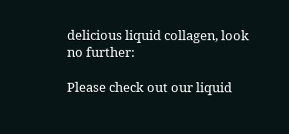delicious liquid collagen, look no further:

Please check out our liquid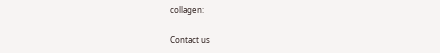collagen:

Contact us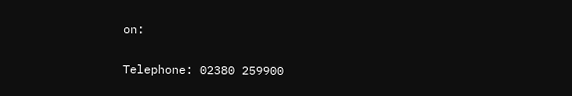on:

Telephone: 02380 259900